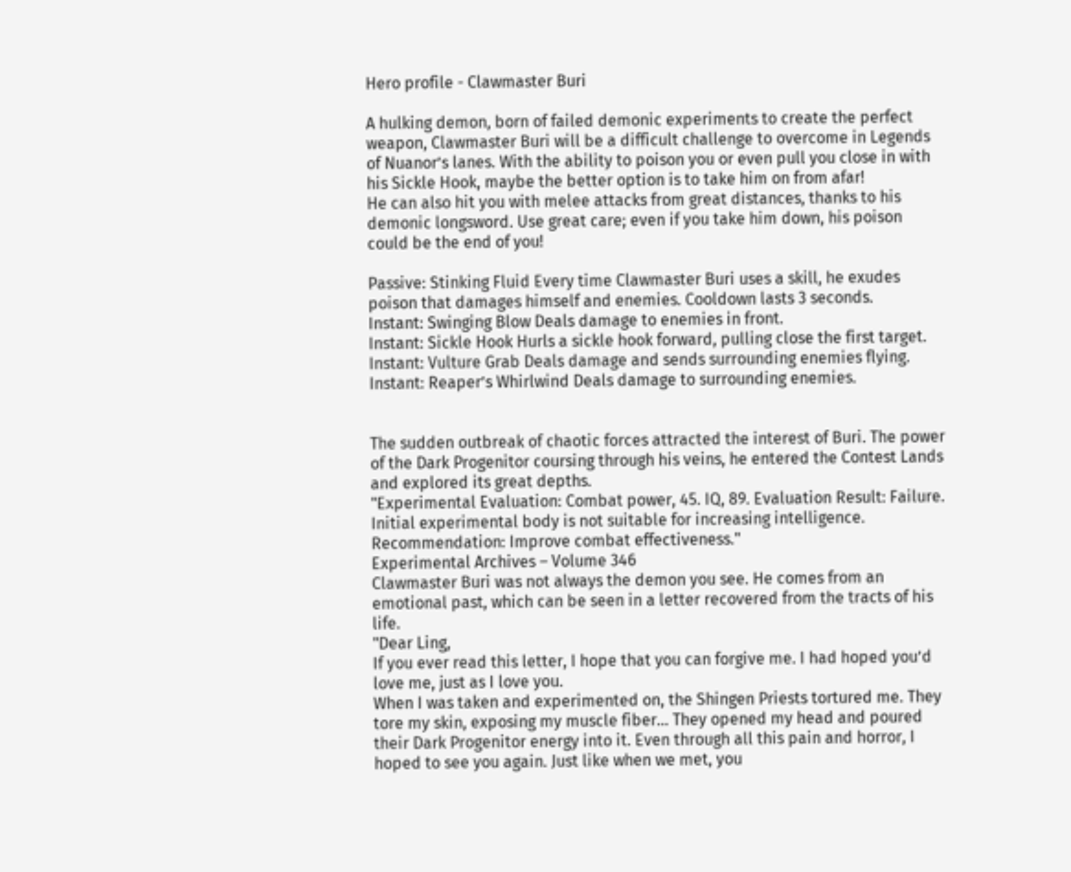Hero profile - Clawmaster Buri

A hulking demon, born of failed demonic experiments to create the perfect weapon, Clawmaster Buri will be a difficult challenge to overcome in Legends of Nuanor’s lanes. With the ability to poison you or even pull you close in with his Sickle Hook, maybe the better option is to take him on from afar!
He can also hit you with melee attacks from great distances, thanks to his demonic longsword. Use great care; even if you take him down, his poison could be the end of you!

Passive: Stinking Fluid Every time Clawmaster Buri uses a skill, he exudes poison that damages himself and enemies. Cooldown lasts 3 seconds.
Instant: Swinging Blow Deals damage to enemies in front.
Instant: Sickle Hook Hurls a sickle hook forward, pulling close the first target.
Instant: Vulture Grab Deals damage and sends surrounding enemies flying.
Instant: Reaper’s Whirlwind Deals damage to surrounding enemies.


The sudden outbreak of chaotic forces attracted the interest of Buri. The power of the Dark Progenitor coursing through his veins, he entered the Contest Lands and explored its great depths.
"Experimental Evaluation: Combat power, 45. IQ, 89. Evaluation Result: Failure. Initial experimental body is not suitable for increasing intelligence. Recommendation: Improve combat effectiveness."
Experimental Archives – Volume 346
Clawmaster Buri was not always the demon you see. He comes from an emotional past, which can be seen in a letter recovered from the tracts of his life.
"Dear Ling,
If you ever read this letter, I hope that you can forgive me. I had hoped you’d love me, just as I love you.
When I was taken and experimented on, the Shingen Priests tortured me. They tore my skin, exposing my muscle fiber… They opened my head and poured their Dark Progenitor energy into it. Even through all this pain and horror, I hoped to see you again. Just like when we met, you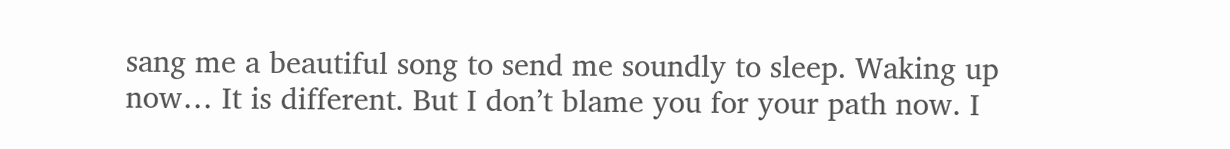sang me a beautiful song to send me soundly to sleep. Waking up now… It is different. But I don’t blame you for your path now. I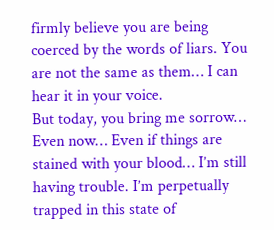firmly believe you are being coerced by the words of liars. You are not the same as them… I can hear it in your voice.
But today, you bring me sorrow… Even now… Even if things are stained with your blood… I’m still having trouble. I’m perpetually trapped in this state of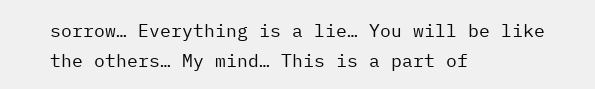sorrow… Everything is a lie… You will be like the others… My mind… This is a part of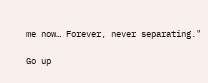me now… Forever, never separating."

Go up